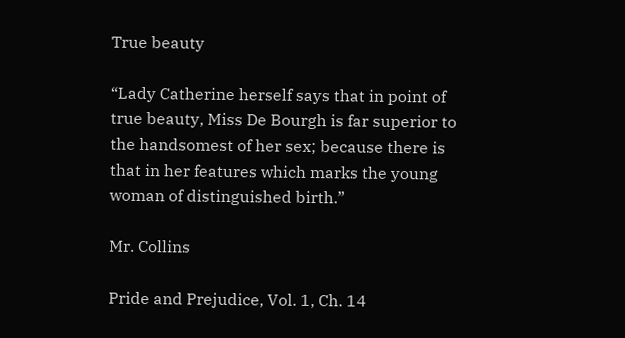True beauty

“Lady Catherine herself says that in point of true beauty, Miss De Bourgh is far superior to the handsomest of her sex; because there is that in her features which marks the young woman of distinguished birth.”

Mr. Collins

Pride and Prejudice, Vol. 1, Ch. 14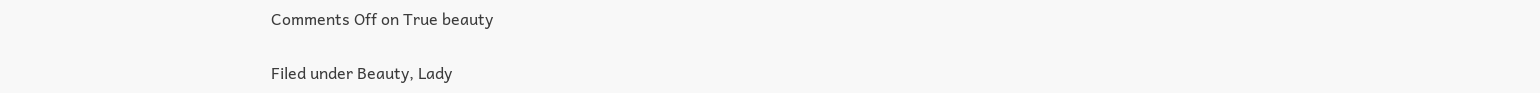Comments Off on True beauty

Filed under Beauty, Lady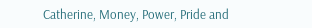Catherine, Money, Power, Pride and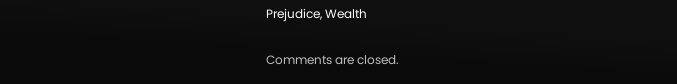Prejudice, Wealth

Comments are closed.